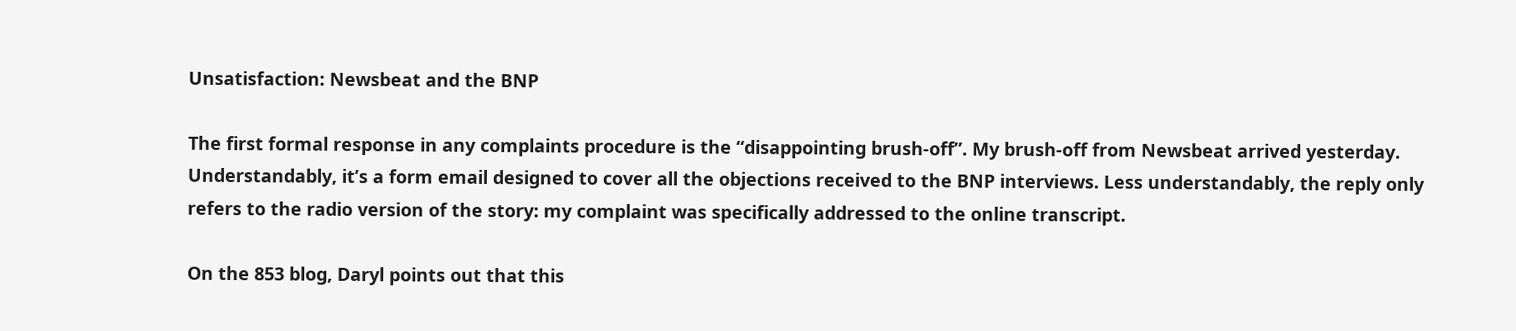Unsatisfaction: Newsbeat and the BNP

The first formal response in any complaints procedure is the “disappointing brush-off”. My brush-off from Newsbeat arrived yesterday. Understandably, it’s a form email designed to cover all the objections received to the BNP interviews. Less understandably, the reply only refers to the radio version of the story: my complaint was specifically addressed to the online transcript.

On the 853 blog, Daryl points out that this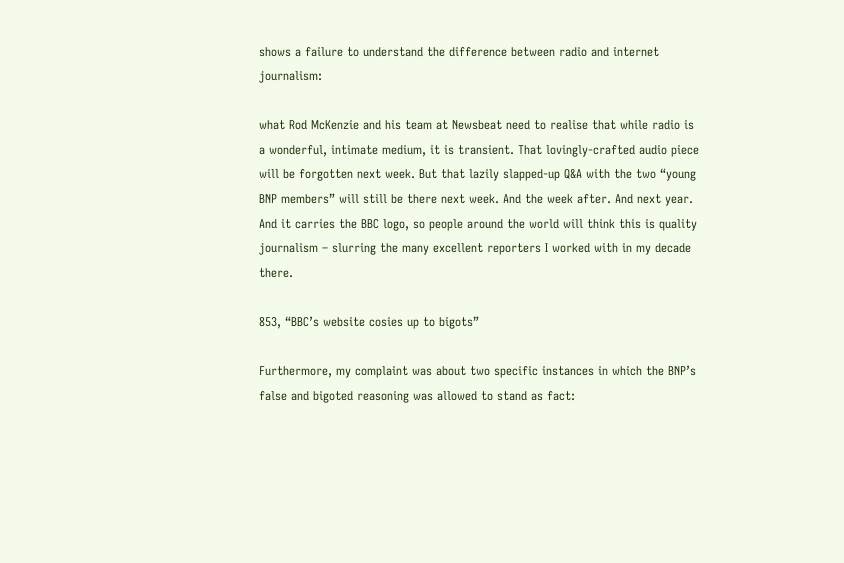shows a failure to understand the difference between radio and internet journalism:

what Rod McKenzie and his team at Newsbeat need to realise that while radio is a wonderful, intimate medium, it is transient. That lovingly-crafted audio piece will be forgotten next week. But that lazily slapped-up Q&A with the two “young BNP members” will still be there next week. And the week after. And next year. And it carries the BBC logo, so people around the world will think this is quality journalism – slurring the many excellent reporters I worked with in my decade there.

853, “BBC’s website cosies up to bigots”

Furthermore, my complaint was about two specific instances in which the BNP’s false and bigoted reasoning was allowed to stand as fact: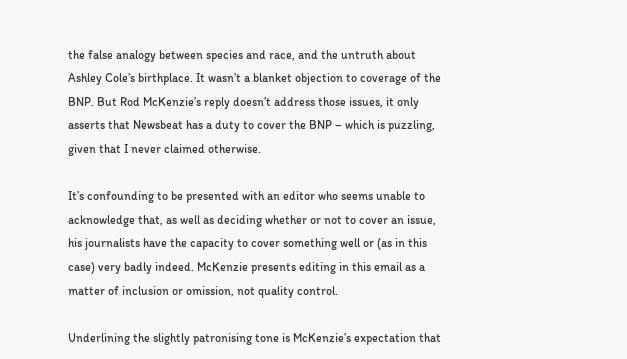the false analogy between species and race, and the untruth about Ashley Cole’s birthplace. It wasn’t a blanket objection to coverage of the BNP. But Rod McKenzie’s reply doesn’t address those issues, it only asserts that Newsbeat has a duty to cover the BNP – which is puzzling, given that I never claimed otherwise.

It’s confounding to be presented with an editor who seems unable to acknowledge that, as well as deciding whether or not to cover an issue, his journalists have the capacity to cover something well or (as in this case) very badly indeed. McKenzie presents editing in this email as a matter of inclusion or omission, not quality control.

Underlining the slightly patronising tone is McKenzie’s expectation that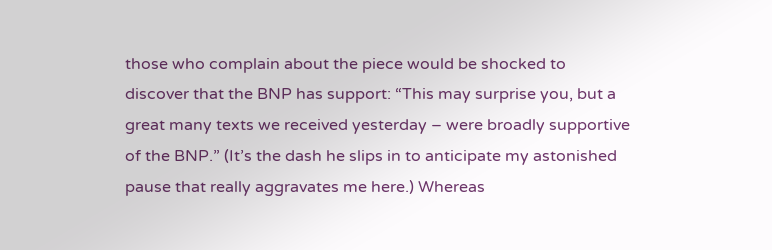those who complain about the piece would be shocked to discover that the BNP has support: “This may surprise you, but a great many texts we received yesterday – were broadly supportive of the BNP.” (It’s the dash he slips in to anticipate my astonished pause that really aggravates me here.) Whereas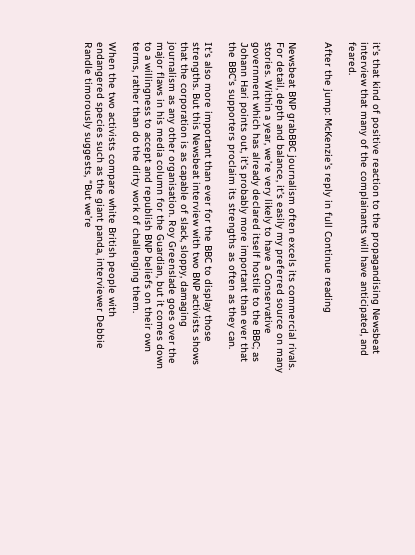it’s that kind of positive reaction to the propagandising Newsbeat interview that many of the complainants will have anticipated, and feared.

After the jump: McKenzie’s reply in full Continue reading


Newsbeat BNP grabBBC journalism often excels its commercial rivals. For detail, depth and balance, it’s easily my preferred source on many stories. Within a year, we’re very likely to have a Conservative government which has already declared itself hostile to the BBC; as Johann Hari points out, it’s probably more important than ever that the BBC’s supporters proclaim its strengths as often as they can.

It’s also more important than ever for the BBC to display those strengths. But this Newsbeat interview with two BNP activists shows that the corporation is as capable of slack, sloppy, damaging journalism as any other organisation. Roy Greenslade goes over the major flaws in his media column for the Guardian, but it comes down to a willingness to accept and republish BNP beliefs on their own terms, rather than do the dirty work of challenging them.

When the two activists compare white British people with endangered species such as the giant panda, interviewer Debbie Randle timorously suggests, “But we’re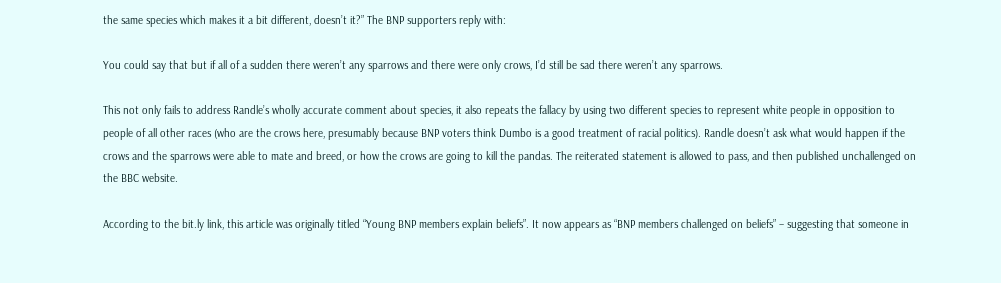the same species which makes it a bit different, doesn’t it?” The BNP supporters reply with:

You could say that but if all of a sudden there weren’t any sparrows and there were only crows, I’d still be sad there weren’t any sparrows.

This not only fails to address Randle’s wholly accurate comment about species, it also repeats the fallacy by using two different species to represent white people in opposition to people of all other races (who are the crows here, presumably because BNP voters think Dumbo is a good treatment of racial politics). Randle doesn’t ask what would happen if the crows and the sparrows were able to mate and breed, or how the crows are going to kill the pandas. The reiterated statement is allowed to pass, and then published unchallenged on the BBC website.

According to the bit.ly link, this article was originally titled “Young BNP members explain beliefs”. It now appears as “BNP members challenged on beliefs” – suggesting that someone in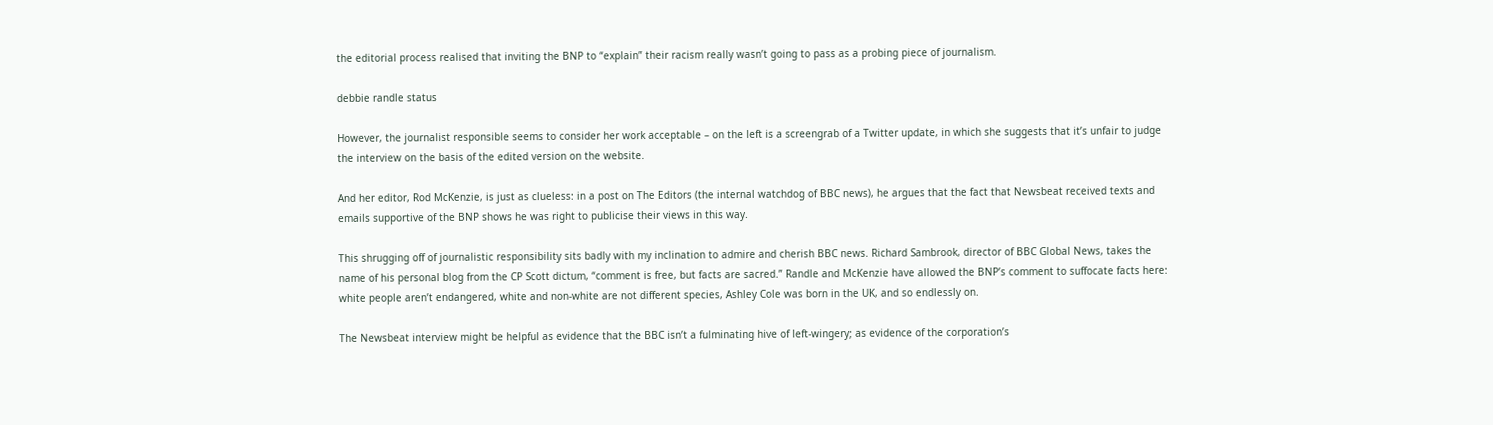the editorial process realised that inviting the BNP to “explain” their racism really wasn’t going to pass as a probing piece of journalism.

debbie randle status

However, the journalist responsible seems to consider her work acceptable – on the left is a screengrab of a Twitter update, in which she suggests that it’s unfair to judge the interview on the basis of the edited version on the website.

And her editor, Rod McKenzie, is just as clueless: in a post on The Editors (the internal watchdog of BBC news), he argues that the fact that Newsbeat received texts and emails supportive of the BNP shows he was right to publicise their views in this way.

This shrugging off of journalistic responsibility sits badly with my inclination to admire and cherish BBC news. Richard Sambrook, director of BBC Global News, takes the name of his personal blog from the CP Scott dictum, “comment is free, but facts are sacred.” Randle and McKenzie have allowed the BNP’s comment to suffocate facts here: white people aren’t endangered, white and non-white are not different species, Ashley Cole was born in the UK, and so endlessly on.

The Newsbeat interview might be helpful as evidence that the BBC isn’t a fulminating hive of left-wingery; as evidence of the corporation’s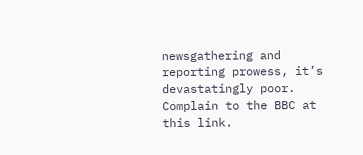newsgathering and reporting prowess, it’s devastatingly poor. Complain to the BBC at this link.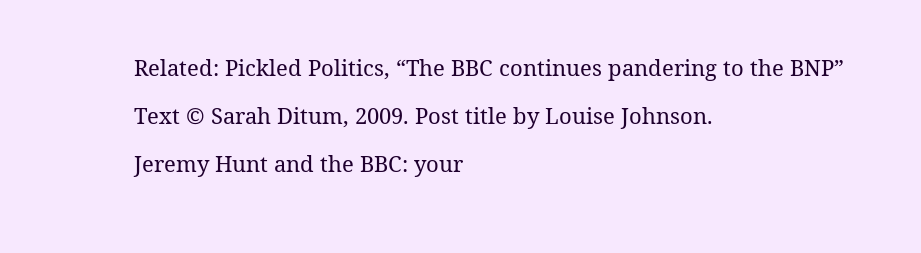Related: Pickled Politics, “The BBC continues pandering to the BNP”

Text © Sarah Ditum, 2009. Post title by Louise Johnson.

Jeremy Hunt and the BBC: your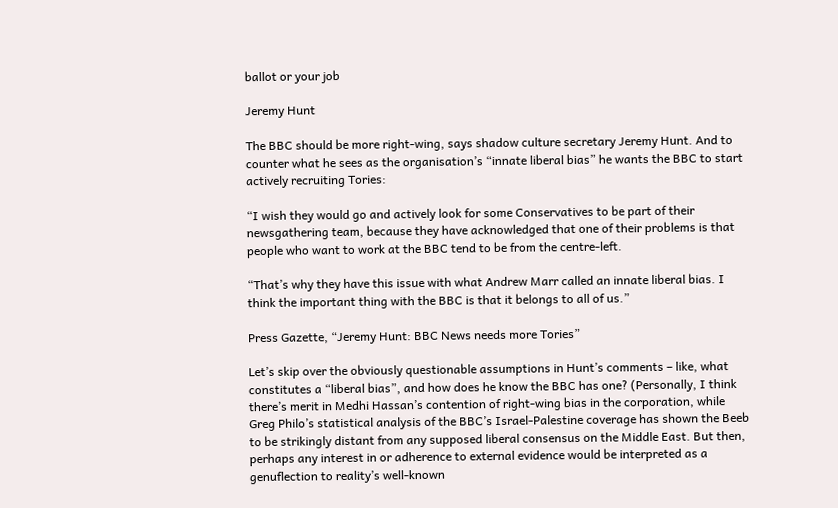ballot or your job

Jeremy Hunt

The BBC should be more right-wing, says shadow culture secretary Jeremy Hunt. And to counter what he sees as the organisation’s “innate liberal bias” he wants the BBC to start actively recruiting Tories:

“I wish they would go and actively look for some Conservatives to be part of their newsgathering team, because they have acknowledged that one of their problems is that people who want to work at the BBC tend to be from the centre-left.

“That’s why they have this issue with what Andrew Marr called an innate liberal bias. I think the important thing with the BBC is that it belongs to all of us.”

Press Gazette, “Jeremy Hunt: BBC News needs more Tories”

Let’s skip over the obviously questionable assumptions in Hunt’s comments – like, what constitutes a “liberal bias”, and how does he know the BBC has one? (Personally, I think there’s merit in Medhi Hassan’s contention of right-wing bias in the corporation, while Greg Philo’s statistical analysis of the BBC’s Israel-Palestine coverage has shown the Beeb to be strikingly distant from any supposed liberal consensus on the Middle East. But then, perhaps any interest in or adherence to external evidence would be interpreted as a genuflection to reality’s well-known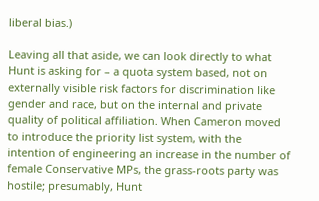liberal bias.)

Leaving all that aside, we can look directly to what Hunt is asking for – a quota system based, not on externally visible risk factors for discrimination like gender and race, but on the internal and private quality of political affiliation. When Cameron moved to introduce the priority list system, with the intention of engineering an increase in the number of female Conservative MPs, the grass-roots party was hostile; presumably, Hunt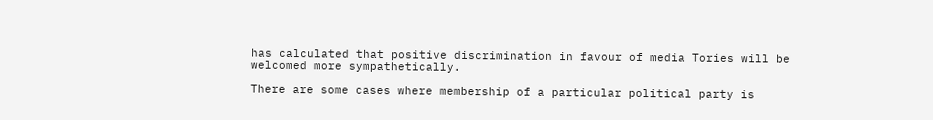has calculated that positive discrimination in favour of media Tories will be welcomed more sympathetically.

There are some cases where membership of a particular political party is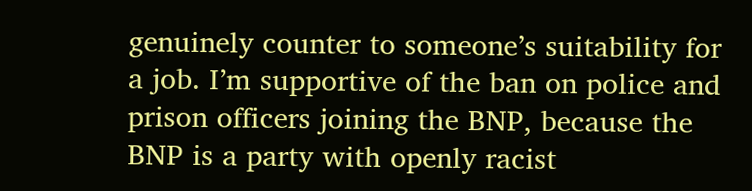genuinely counter to someone’s suitability for a job. I’m supportive of the ban on police and prison officers joining the BNP, because the BNP is a party with openly racist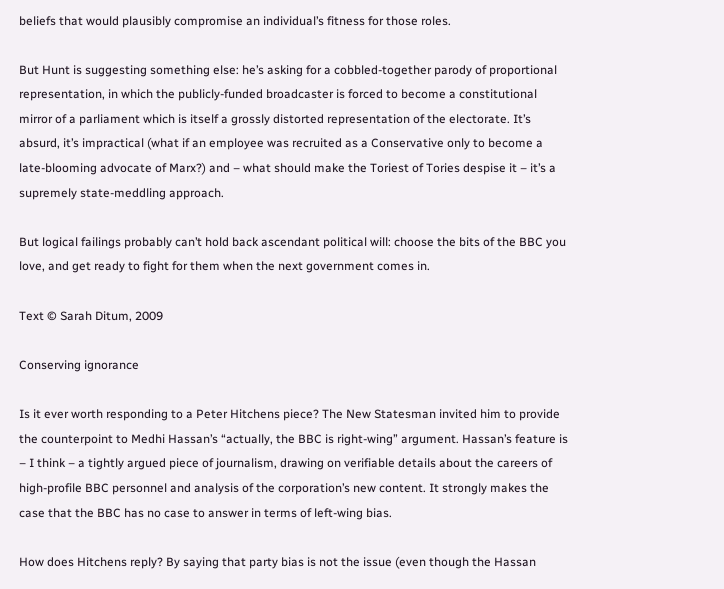beliefs that would plausibly compromise an individual’s fitness for those roles.

But Hunt is suggesting something else: he’s asking for a cobbled-together parody of proportional representation, in which the publicly-funded broadcaster is forced to become a constitutional mirror of a parliament which is itself a grossly distorted representation of the electorate. It’s absurd, it’s impractical (what if an employee was recruited as a Conservative only to become a late-blooming advocate of Marx?) and – what should make the Toriest of Tories despise it – it’s a supremely state-meddling approach.

But logical failings probably can’t hold back ascendant political will: choose the bits of the BBC you love, and get ready to fight for them when the next government comes in.

Text © Sarah Ditum, 2009

Conserving ignorance

Is it ever worth responding to a Peter Hitchens piece? The New Statesman invited him to provide the counterpoint to Medhi Hassan’s “actually, the BBC is right-wing” argument. Hassan’s feature is – I think – a tightly argued piece of journalism, drawing on verifiable details about the careers of high-profile BBC personnel and analysis of the corporation’s new content. It strongly makes the case that the BBC has no case to answer in terms of left-wing bias.

How does Hitchens reply? By saying that party bias is not the issue (even though the Hassan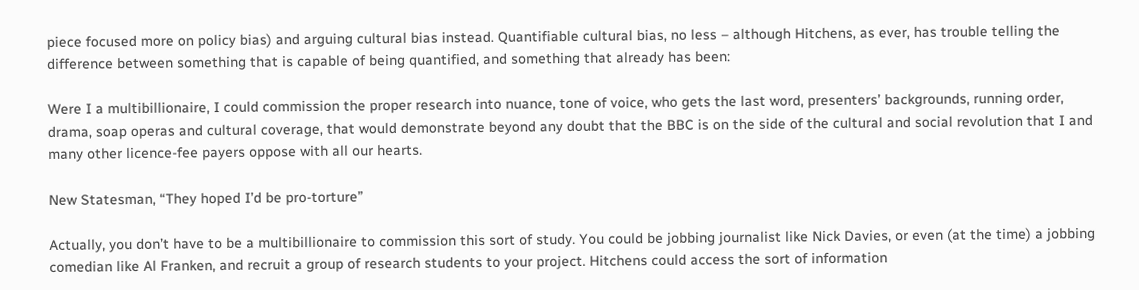piece focused more on policy bias) and arguing cultural bias instead. Quantifiable cultural bias, no less – although Hitchens, as ever, has trouble telling the difference between something that is capable of being quantified, and something that already has been:

Were I a multibillionaire, I could commission the proper research into nuance, tone of voice, who gets the last word, presenters’ backgrounds, running order, drama, soap operas and cultural coverage, that would demonstrate beyond any doubt that the BBC is on the side of the cultural and social revolution that I and many other licence-fee payers oppose with all our hearts.

New Statesman, “They hoped I’d be pro-torture”

Actually, you don’t have to be a multibillionaire to commission this sort of study. You could be jobbing journalist like Nick Davies, or even (at the time) a jobbing comedian like Al Franken, and recruit a group of research students to your project. Hitchens could access the sort of information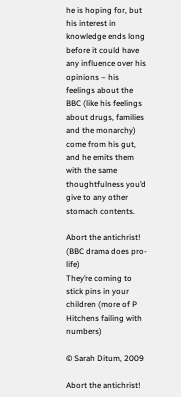he is hoping for, but his interest in knowledge ends long before it could have any influence over his opinions – his feelings about the BBC (like his feelings about drugs, families and the monarchy) come from his gut, and he emits them with the same thoughtfulness you’d give to any other stomach contents.

Abort the antichrist! (BBC drama does pro-life)
They’re coming to stick pins in your children (more of P Hitchens failing with numbers)

© Sarah Ditum, 2009

Abort the antichrist!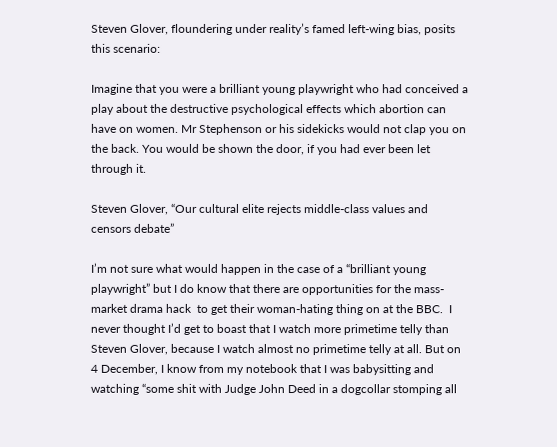Steven Glover, floundering under reality’s famed left-wing bias, posits this scenario:

Imagine that you were a brilliant young playwright who had conceived a play about the destructive psychological effects which abortion can have on women. Mr Stephenson or his sidekicks would not clap you on the back. You would be shown the door, if you had ever been let through it.

Steven Glover, “Our cultural elite rejects middle-class values and censors debate”

I’m not sure what would happen in the case of a “brilliant young playwright” but I do know that there are opportunities for the mass-market drama hack  to get their woman-hating thing on at the BBC.  I never thought I’d get to boast that I watch more primetime telly than Steven Glover, because I watch almost no primetime telly at all. But on 4 December, I know from my notebook that I was babysitting and watching “some shit with Judge John Deed in a dogcollar stomping all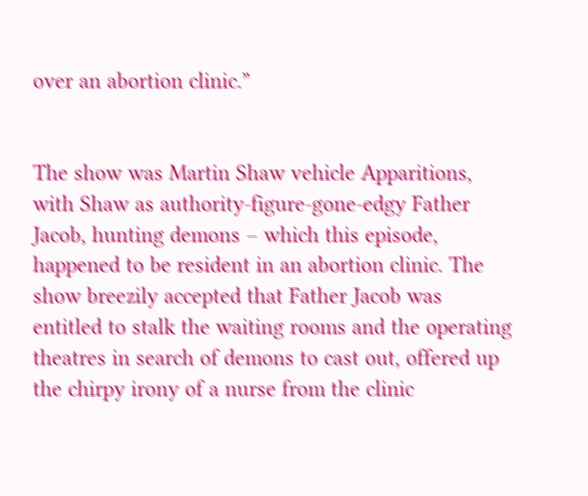over an abortion clinic.”


The show was Martin Shaw vehicle Apparitions, with Shaw as authority-figure-gone-edgy Father Jacob, hunting demons – which this episode, happened to be resident in an abortion clinic. The show breezily accepted that Father Jacob was entitled to stalk the waiting rooms and the operating theatres in search of demons to cast out, offered up the chirpy irony of a nurse from the clinic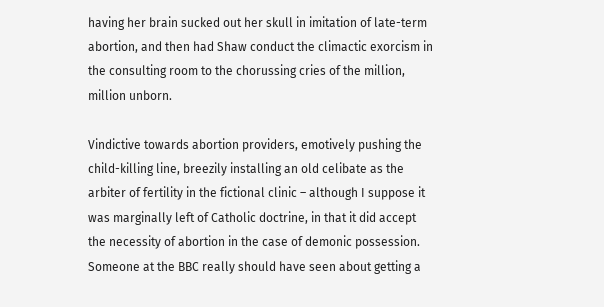having her brain sucked out her skull in imitation of late-term abortion, and then had Shaw conduct the climactic exorcism in the consulting room to the chorussing cries of the million, million unborn.

Vindictive towards abortion providers, emotively pushing the child-killing line, breezily installing an old celibate as the arbiter of fertility in the fictional clinic – although I suppose it was marginally left of Catholic doctrine, in that it did accept the necessity of abortion in the case of demonic possession. Someone at the BBC really should have seen about getting a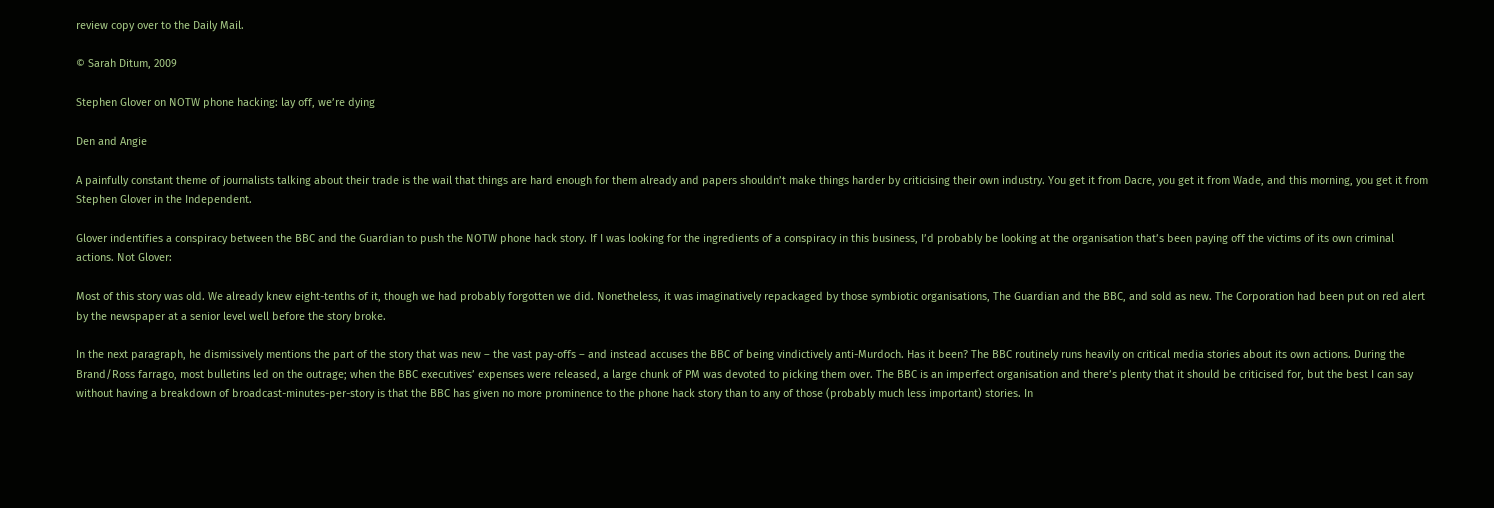review copy over to the Daily Mail.

© Sarah Ditum, 2009

Stephen Glover on NOTW phone hacking: lay off, we’re dying

Den and Angie

A painfully constant theme of journalists talking about their trade is the wail that things are hard enough for them already and papers shouldn’t make things harder by criticising their own industry. You get it from Dacre, you get it from Wade, and this morning, you get it from Stephen Glover in the Independent.

Glover indentifies a conspiracy between the BBC and the Guardian to push the NOTW phone hack story. If I was looking for the ingredients of a conspiracy in this business, I’d probably be looking at the organisation that’s been paying off the victims of its own criminal actions. Not Glover:

Most of this story was old. We already knew eight-tenths of it, though we had probably forgotten we did. Nonetheless, it was imaginatively repackaged by those symbiotic organisations, The Guardian and the BBC, and sold as new. The Corporation had been put on red alert by the newspaper at a senior level well before the story broke.

In the next paragraph, he dismissively mentions the part of the story that was new – the vast pay-offs – and instead accuses the BBC of being vindictively anti-Murdoch. Has it been? The BBC routinely runs heavily on critical media stories about its own actions. During the Brand/Ross farrago, most bulletins led on the outrage; when the BBC executives’ expenses were released, a large chunk of PM was devoted to picking them over. The BBC is an imperfect organisation and there’s plenty that it should be criticised for, but the best I can say without having a breakdown of broadcast-minutes-per-story is that the BBC has given no more prominence to the phone hack story than to any of those (probably much less important) stories. In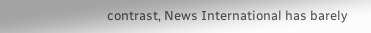contrast, News International has barely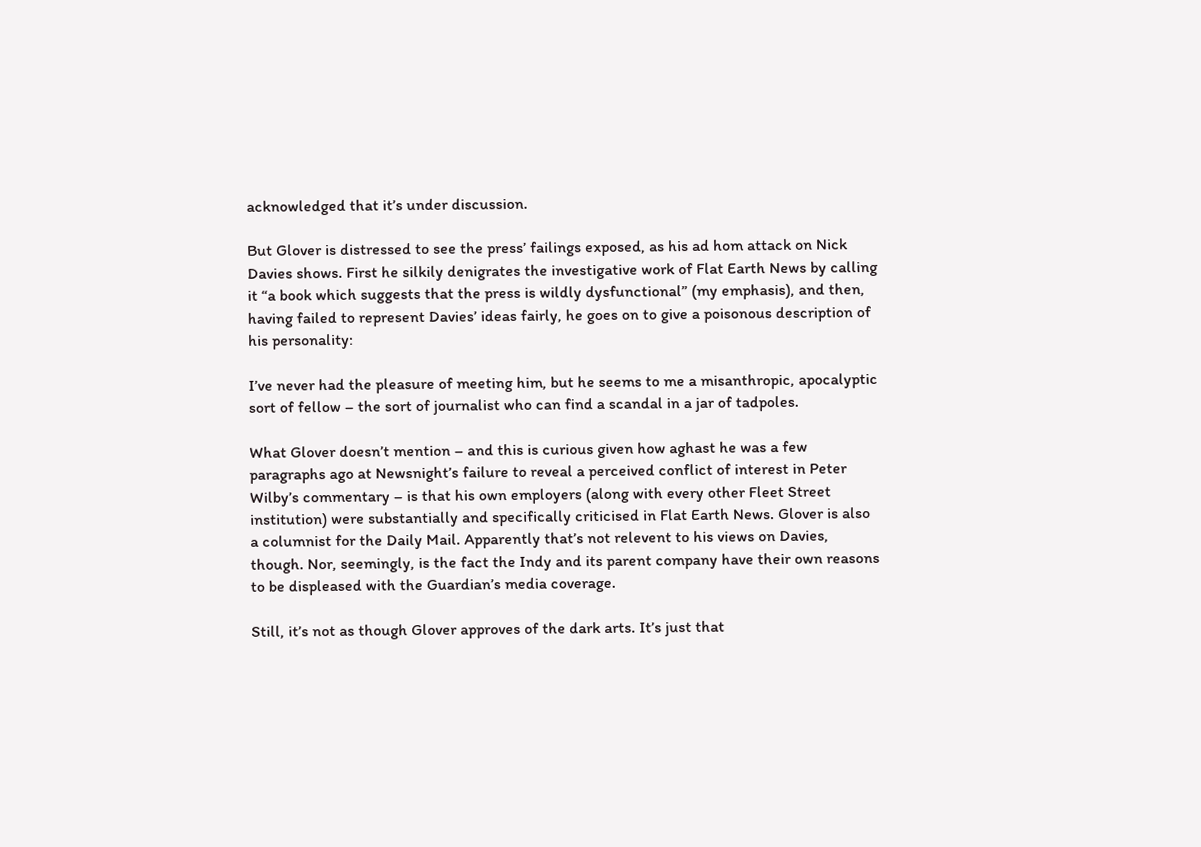acknowledged that it’s under discussion.

But Glover is distressed to see the press’ failings exposed, as his ad hom attack on Nick Davies shows. First he silkily denigrates the investigative work of Flat Earth News by calling it “a book which suggests that the press is wildly dysfunctional” (my emphasis), and then, having failed to represent Davies’ ideas fairly, he goes on to give a poisonous description of his personality:

I’ve never had the pleasure of meeting him, but he seems to me a misanthropic, apocalyptic sort of fellow – the sort of journalist who can find a scandal in a jar of tadpoles.

What Glover doesn’t mention – and this is curious given how aghast he was a few paragraphs ago at Newsnight’s failure to reveal a perceived conflict of interest in Peter Wilby’s commentary – is that his own employers (along with every other Fleet Street institution) were substantially and specifically criticised in Flat Earth News. Glover is also a columnist for the Daily Mail. Apparently that’s not relevent to his views on Davies, though. Nor, seemingly, is the fact the Indy and its parent company have their own reasons to be displeased with the Guardian’s media coverage.

Still, it’s not as though Glover approves of the dark arts. It’s just that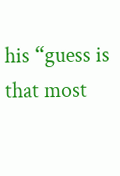his “guess is that most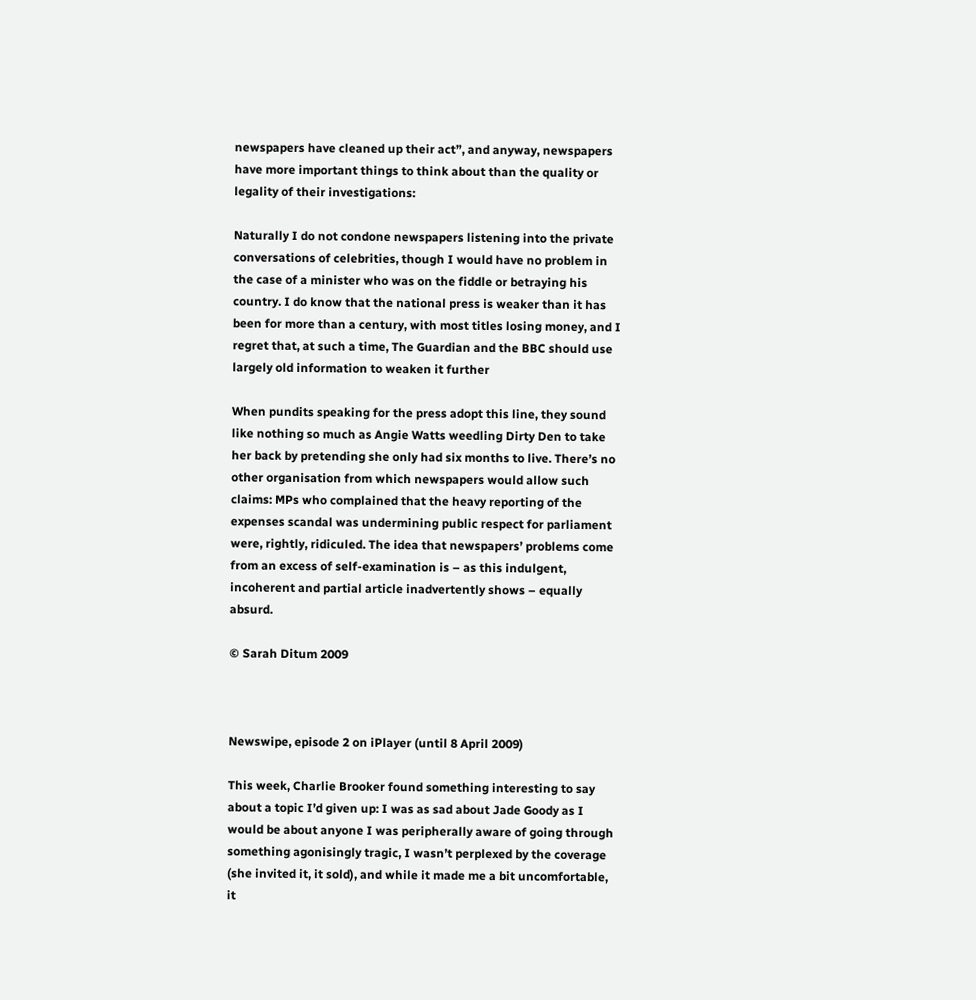newspapers have cleaned up their act”, and anyway, newspapers have more important things to think about than the quality or legality of their investigations:

Naturally I do not condone newspapers listening into the private conversations of celebrities, though I would have no problem in the case of a minister who was on the fiddle or betraying his country. I do know that the national press is weaker than it has been for more than a century, with most titles losing money, and I regret that, at such a time, The Guardian and the BBC should use largely old information to weaken it further

When pundits speaking for the press adopt this line, they sound like nothing so much as Angie Watts weedling Dirty Den to take her back by pretending she only had six months to live. There’s no other organisation from which newspapers would allow such claims: MPs who complained that the heavy reporting of the expenses scandal was undermining public respect for parliament were, rightly, ridiculed. The idea that newspapers’ problems come from an excess of self-examination is – as this indulgent, incoherent and partial article inadvertently shows – equally absurd.

© Sarah Ditum 2009



Newswipe, episode 2 on iPlayer (until 8 April 2009)

This week, Charlie Brooker found something interesting to say about a topic I’d given up: I was as sad about Jade Goody as I would be about anyone I was peripherally aware of going through something agonisingly tragic, I wasn’t perplexed by the coverage (she invited it, it sold), and while it made me a bit uncomfortable, it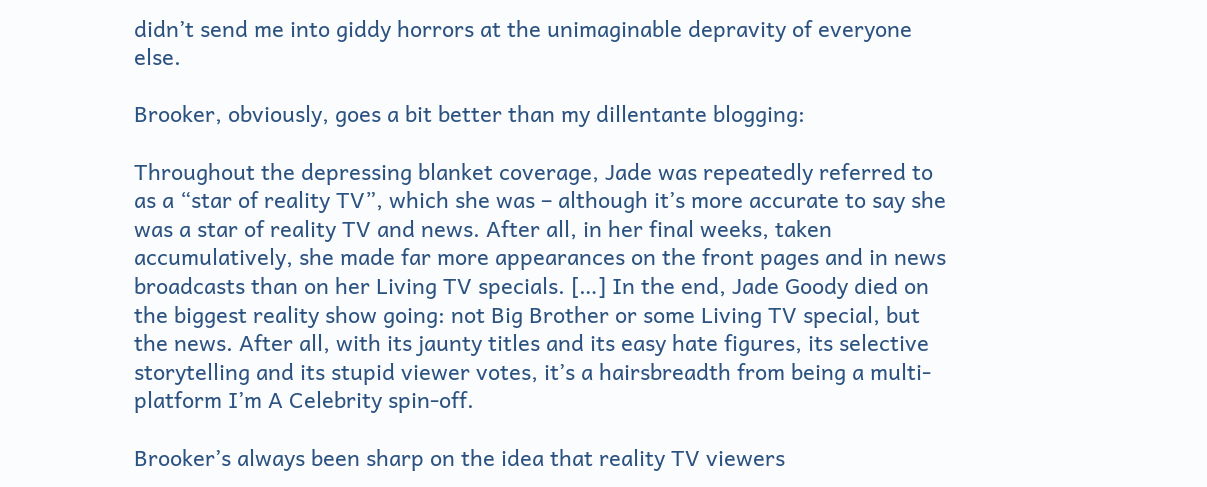didn’t send me into giddy horrors at the unimaginable depravity of everyone else.

Brooker, obviously, goes a bit better than my dillentante blogging:

Throughout the depressing blanket coverage, Jade was repeatedly referred to as a “star of reality TV”, which she was – although it’s more accurate to say she was a star of reality TV and news. After all, in her final weeks, taken accumulatively, she made far more appearances on the front pages and in news broadcasts than on her Living TV specials. […] In the end, Jade Goody died on the biggest reality show going: not Big Brother or some Living TV special, but the news. After all, with its jaunty titles and its easy hate figures, its selective storytelling and its stupid viewer votes, it’s a hairsbreadth from being a multi-platform I’m A Celebrity spin-off.

Brooker’s always been sharp on the idea that reality TV viewers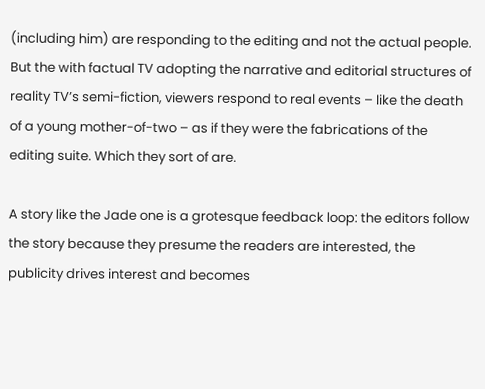(including him) are responding to the editing and not the actual people. But the with factual TV adopting the narrative and editorial structures of reality TV’s semi-fiction, viewers respond to real events – like the death of a young mother-of-two – as if they were the fabrications of the editing suite. Which they sort of are.

A story like the Jade one is a grotesque feedback loop: the editors follow the story because they presume the readers are interested, the publicity drives interest and becomes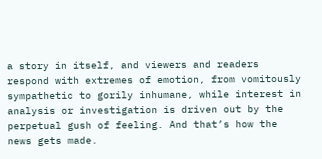a story in itself, and viewers and readers respond with extremes of emotion, from vomitously sympathetic to gorily inhumane, while interest in analysis or investigation is driven out by the perpetual gush of feeling. And that’s how the news gets made.